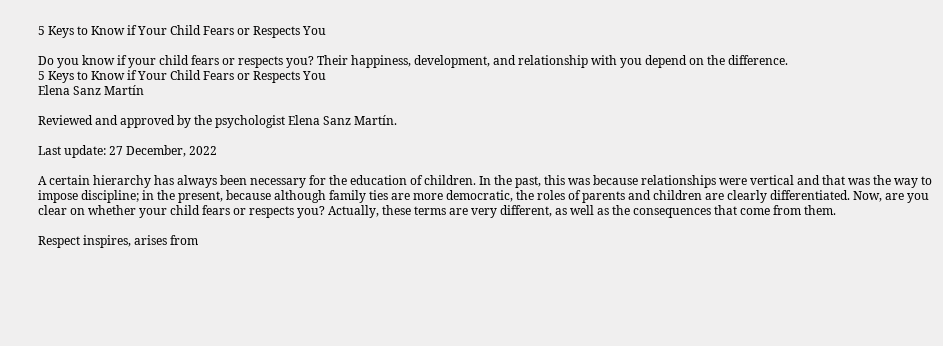5 Keys to Know if Your Child Fears or Respects You

Do you know if your child fears or respects you? Their happiness, development, and relationship with you depend on the difference.
5 Keys to Know if Your Child Fears or Respects You
Elena Sanz Martín

Reviewed and approved by the psychologist Elena Sanz Martín.

Last update: 27 December, 2022

A certain hierarchy has always been necessary for the education of children. In the past, this was because relationships were vertical and that was the way to impose discipline; in the present, because although family ties are more democratic, the roles of parents and children are clearly differentiated. Now, are you clear on whether your child fears or respects you? Actually, these terms are very different, as well as the consequences that come from them.

Respect inspires, arises from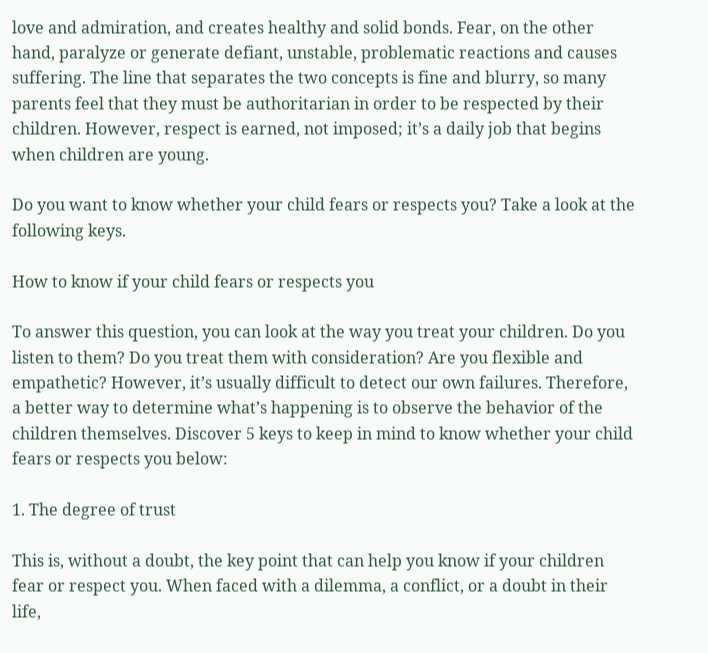love and admiration, and creates healthy and solid bonds. Fear, on the other hand, paralyze or generate defiant, unstable, problematic reactions and causes suffering. The line that separates the two concepts is fine and blurry, so many parents feel that they must be authoritarian in order to be respected by their children. However, respect is earned, not imposed; it’s a daily job that begins when children are young.

Do you want to know whether your child fears or respects you? Take a look at the following keys.

How to know if your child fears or respects you

To answer this question, you can look at the way you treat your children. Do you listen to them? Do you treat them with consideration? Are you flexible and empathetic? However, it’s usually difficult to detect our own failures. Therefore, a better way to determine what’s happening is to observe the behavior of the children themselves. Discover 5 keys to keep in mind to know whether your child fears or respects you below:

1. The degree of trust

This is, without a doubt, the key point that can help you know if your children fear or respect you. When faced with a dilemma, a conflict, or a doubt in their life,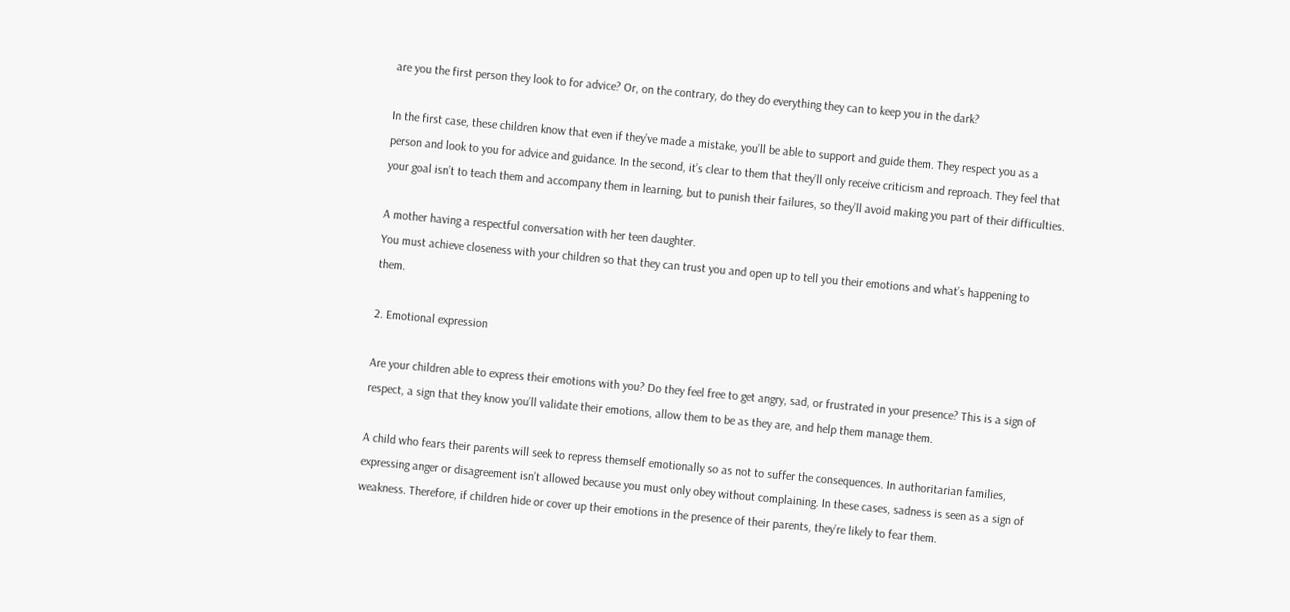are you the first person they look to for advice? Or, on the contrary, do they do everything they can to keep you in the dark?

In the first case, these children know that even if they’ve made a mistake, you’ll be able to support and guide them. They respect you as a person and look to you for advice and guidance. In the second, it’s clear to them that they’ll only receive criticism and reproach. They feel that your goal isn’t to teach them and accompany them in learning, but to punish their failures, so they’ll avoid making you part of their difficulties.

A mother having a respectful conversation with her teen daughter.
You must achieve closeness with your children so that they can trust you and open up to tell you their emotions and what’s happening to them.

2. Emotional expression

Are your children able to express their emotions with you? Do they feel free to get angry, sad, or frustrated in your presence? This is a sign of respect, a sign that they know you’ll validate their emotions, allow them to be as they are, and help them manage them.

A child who fears their parents will seek to repress themself emotionally so as not to suffer the consequences. In authoritarian families, expressing anger or disagreement isn’t allowed because you must only obey without complaining. In these cases, sadness is seen as a sign of weakness. Therefore, if children hide or cover up their emotions in the presence of their parents, they’re likely to fear them.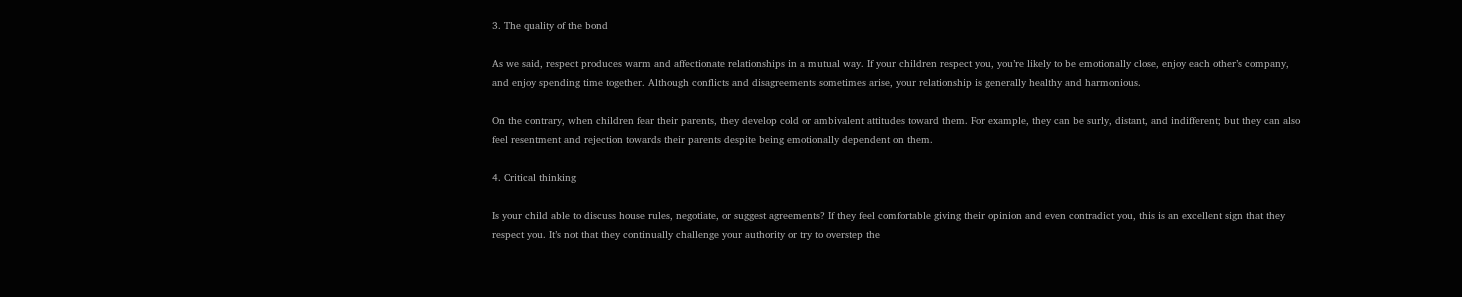3. The quality of the bond

As we said, respect produces warm and affectionate relationships in a mutual way. If your children respect you, you’re likely to be emotionally close, enjoy each other’s company, and enjoy spending time together. Although conflicts and disagreements sometimes arise, your relationship is generally healthy and harmonious.

On the contrary, when children fear their parents, they develop cold or ambivalent attitudes toward them. For example, they can be surly, distant, and indifferent; but they can also feel resentment and rejection towards their parents despite being emotionally dependent on them.

4. Critical thinking

Is your child able to discuss house rules, negotiate, or suggest agreements? If they feel comfortable giving their opinion and even contradict you, this is an excellent sign that they respect you. It’s not that they continually challenge your authority or try to overstep the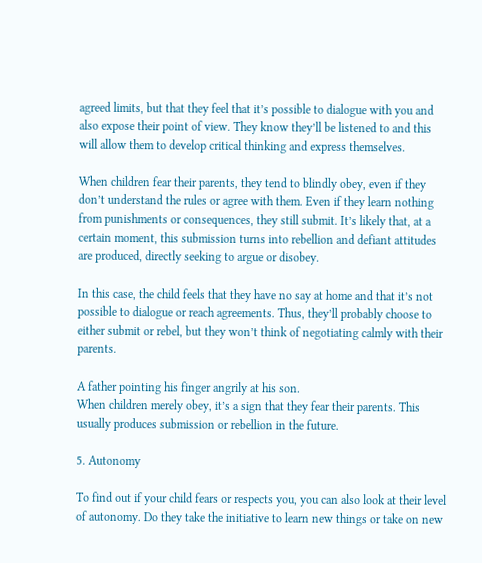agreed limits, but that they feel that it’s possible to dialogue with you and also expose their point of view. They know they’ll be listened to and this will allow them to develop critical thinking and express themselves.

When children fear their parents, they tend to blindly obey, even if they don’t understand the rules or agree with them. Even if they learn nothing from punishments or consequences, they still submit. It’s likely that, at a certain moment, this submission turns into rebellion and defiant attitudes are produced, directly seeking to argue or disobey.

In this case, the child feels that they have no say at home and that it’s not possible to dialogue or reach agreements. Thus, they’ll probably choose to either submit or rebel, but they won’t think of negotiating calmly with their parents.

A father pointing his finger angrily at his son.
When children merely obey, it’s a sign that they fear their parents. This usually produces submission or rebellion in the future.

5. Autonomy

To find out if your child fears or respects you, you can also look at their level of autonomy. Do they take the initiative to learn new things or take on new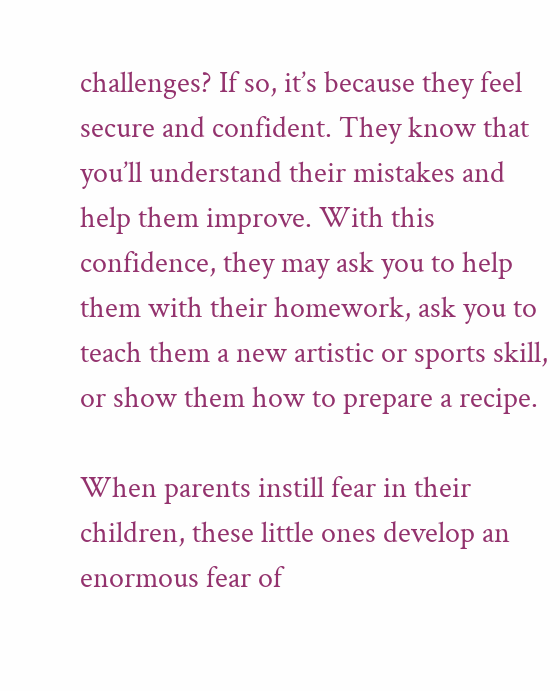challenges? If so, it’s because they feel secure and confident. They know that you’ll understand their mistakes and help them improve. With this confidence, they may ask you to help them with their homework, ask you to teach them a new artistic or sports skill, or show them how to prepare a recipe.

When parents instill fear in their children, these little ones develop an enormous fear of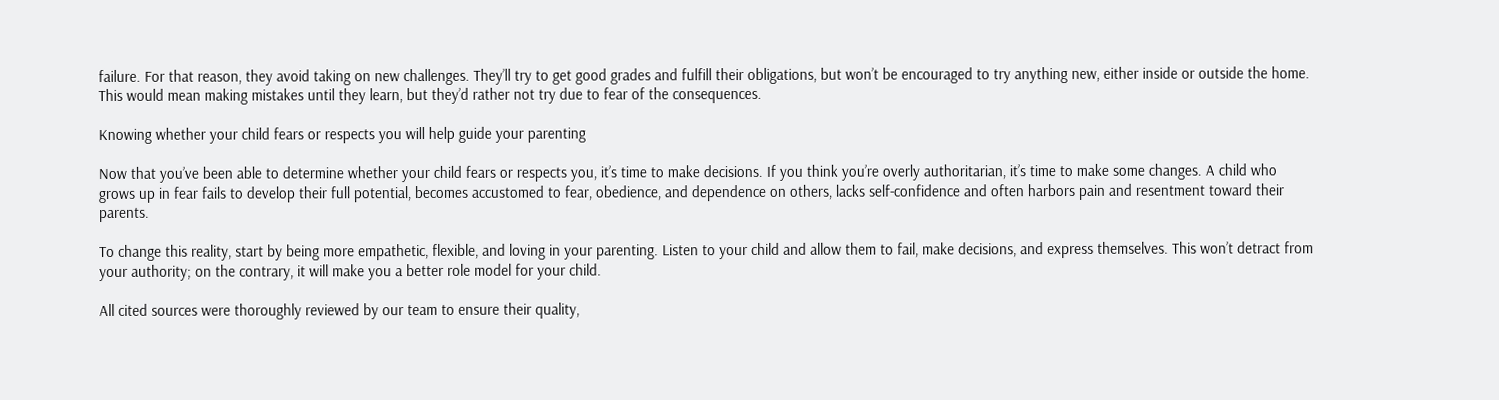failure. For that reason, they avoid taking on new challenges. They’ll try to get good grades and fulfill their obligations, but won’t be encouraged to try anything new, either inside or outside the home. This would mean making mistakes until they learn, but they’d rather not try due to fear of the consequences.

Knowing whether your child fears or respects you will help guide your parenting

Now that you’ve been able to determine whether your child fears or respects you, it’s time to make decisions. If you think you’re overly authoritarian, it’s time to make some changes. A child who grows up in fear fails to develop their full potential, becomes accustomed to fear, obedience, and dependence on others, lacks self-confidence and often harbors pain and resentment toward their parents.

To change this reality, start by being more empathetic, flexible, and loving in your parenting. Listen to your child and allow them to fail, make decisions, and express themselves. This won’t detract from your authority; on the contrary, it will make you a better role model for your child.

All cited sources were thoroughly reviewed by our team to ensure their quality,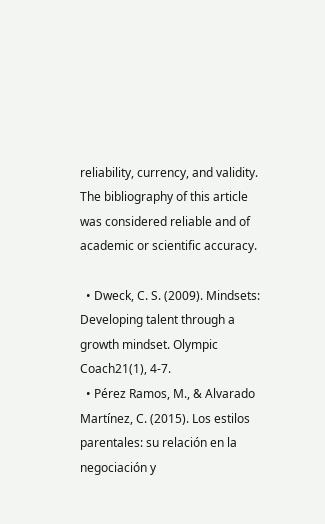reliability, currency, and validity. The bibliography of this article was considered reliable and of academic or scientific accuracy.

  • Dweck, C. S. (2009). Mindsets: Developing talent through a growth mindset. Olympic Coach21(1), 4-7.
  • Pérez Ramos, M., & Alvarado Martínez, C. (2015). Los estilos parentales: su relación en la negociación y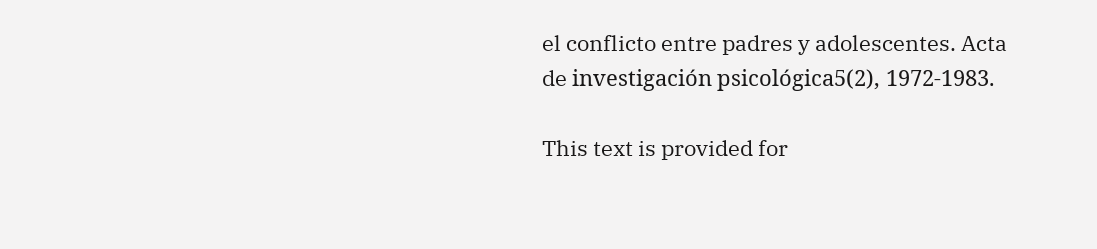el conflicto entre padres y adolescentes. Acta de investigación psicológica5(2), 1972-1983.

This text is provided for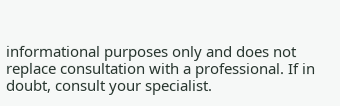informational purposes only and does not replace consultation with a professional. If in doubt, consult your specialist.